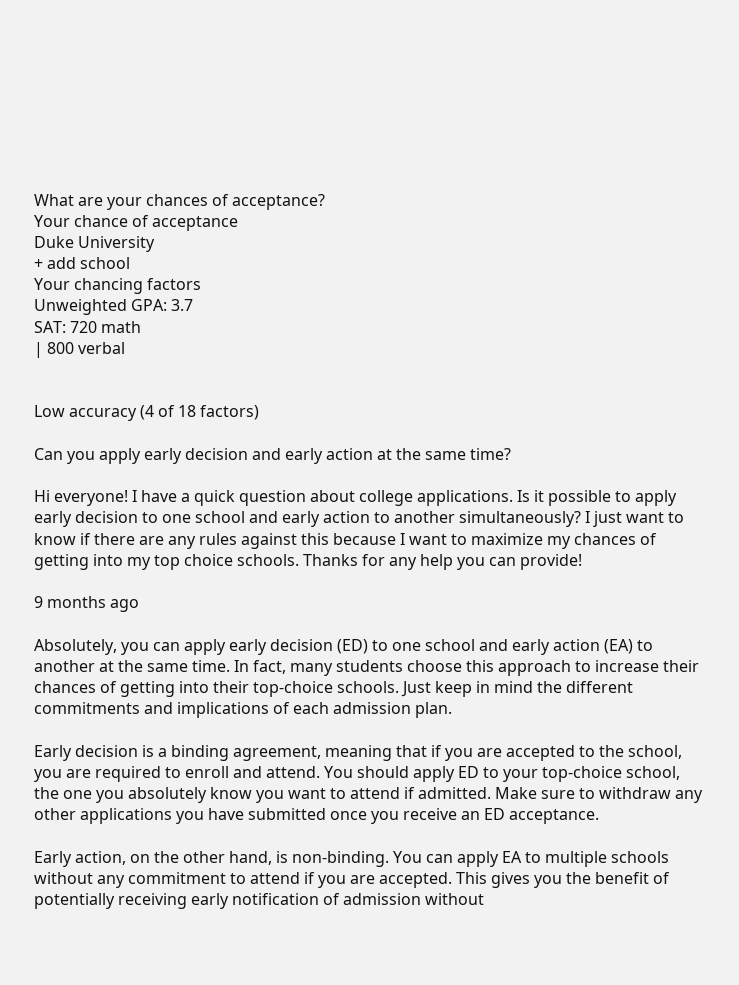What are your chances of acceptance?
Your chance of acceptance
Duke University
+ add school
Your chancing factors
Unweighted GPA: 3.7
SAT: 720 math
| 800 verbal


Low accuracy (4 of 18 factors)

Can you apply early decision and early action at the same time?

Hi everyone! I have a quick question about college applications. Is it possible to apply early decision to one school and early action to another simultaneously? I just want to know if there are any rules against this because I want to maximize my chances of getting into my top choice schools. Thanks for any help you can provide!

9 months ago

Absolutely, you can apply early decision (ED) to one school and early action (EA) to another at the same time. In fact, many students choose this approach to increase their chances of getting into their top-choice schools. Just keep in mind the different commitments and implications of each admission plan.

Early decision is a binding agreement, meaning that if you are accepted to the school, you are required to enroll and attend. You should apply ED to your top-choice school, the one you absolutely know you want to attend if admitted. Make sure to withdraw any other applications you have submitted once you receive an ED acceptance.

Early action, on the other hand, is non-binding. You can apply EA to multiple schools without any commitment to attend if you are accepted. This gives you the benefit of potentially receiving early notification of admission without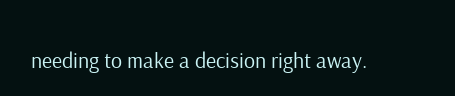needing to make a decision right away.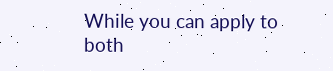While you can apply to both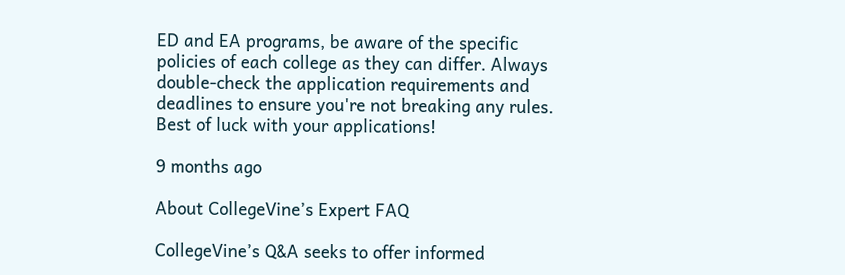ED and EA programs, be aware of the specific policies of each college as they can differ. Always double-check the application requirements and deadlines to ensure you're not breaking any rules. Best of luck with your applications!

9 months ago

About CollegeVine’s Expert FAQ

CollegeVine’s Q&A seeks to offer informed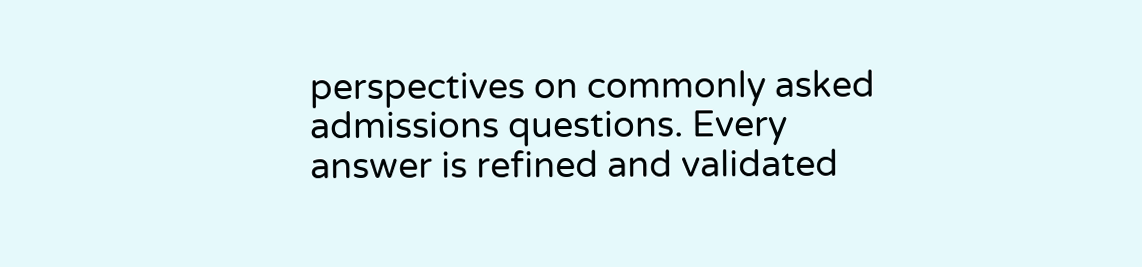perspectives on commonly asked admissions questions. Every answer is refined and validated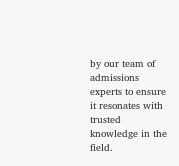by our team of admissions experts to ensure it resonates with trusted knowledge in the field.